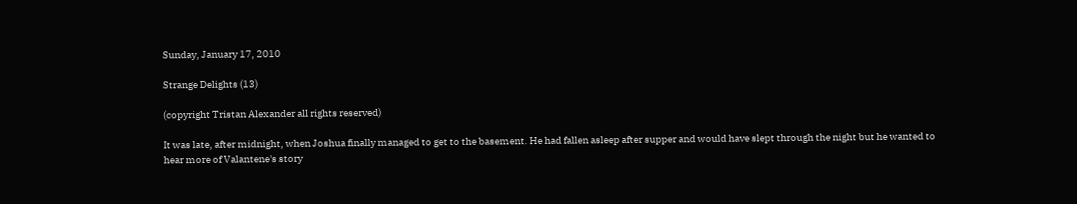Sunday, January 17, 2010

Strange Delights (13)

(copyright Tristan Alexander all rights reserved)

It was late, after midnight, when Joshua finally managed to get to the basement. He had fallen asleep after supper and would have slept through the night but he wanted to hear more of Valantene's story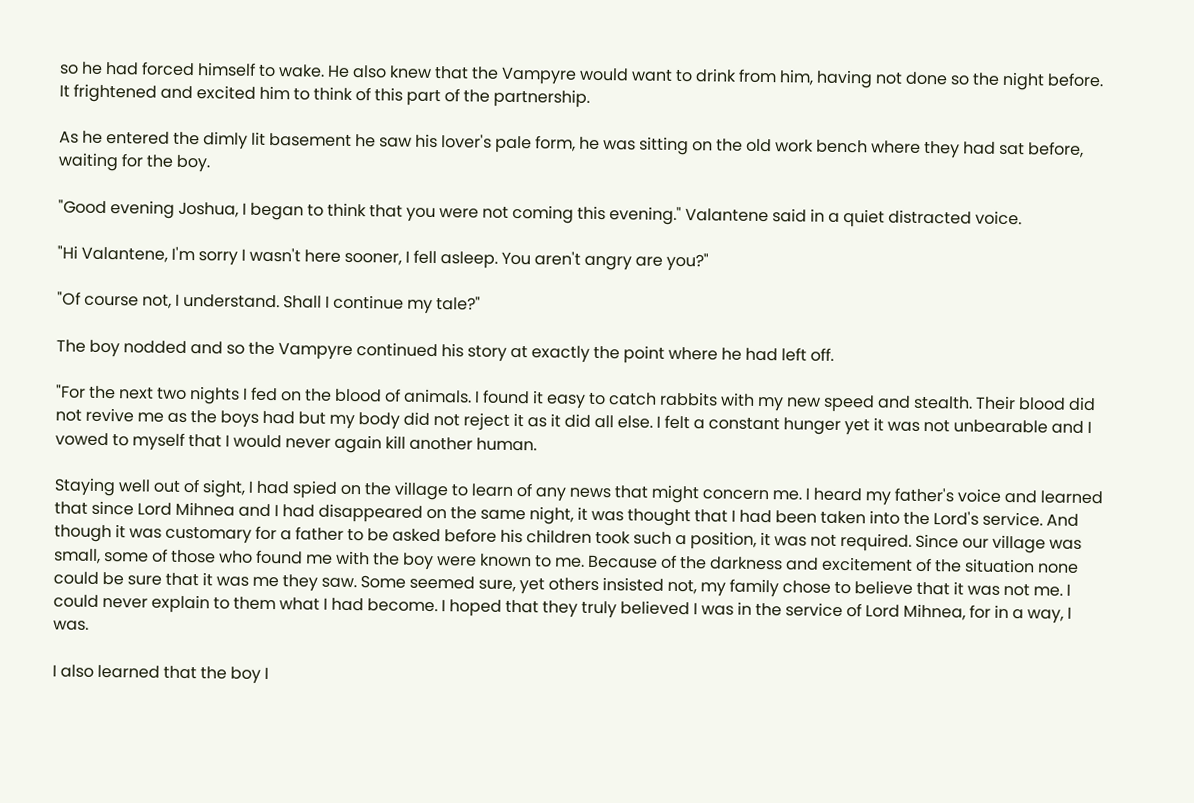so he had forced himself to wake. He also knew that the Vampyre would want to drink from him, having not done so the night before. It frightened and excited him to think of this part of the partnership.

As he entered the dimly lit basement he saw his lover's pale form, he was sitting on the old work bench where they had sat before, waiting for the boy.

"Good evening Joshua, I began to think that you were not coming this evening." Valantene said in a quiet distracted voice.

"Hi Valantene, I'm sorry I wasn't here sooner, I fell asleep. You aren't angry are you?"

"Of course not, I understand. Shall I continue my tale?"

The boy nodded and so the Vampyre continued his story at exactly the point where he had left off.

"For the next two nights I fed on the blood of animals. I found it easy to catch rabbits with my new speed and stealth. Their blood did not revive me as the boys had but my body did not reject it as it did all else. I felt a constant hunger yet it was not unbearable and I vowed to myself that I would never again kill another human.

Staying well out of sight, I had spied on the village to learn of any news that might concern me. I heard my father's voice and learned that since Lord Mihnea and I had disappeared on the same night, it was thought that I had been taken into the Lord's service. And though it was customary for a father to be asked before his children took such a position, it was not required. Since our village was small, some of those who found me with the boy were known to me. Because of the darkness and excitement of the situation none could be sure that it was me they saw. Some seemed sure, yet others insisted not, my family chose to believe that it was not me. I could never explain to them what I had become. I hoped that they truly believed I was in the service of Lord Mihnea, for in a way, I was.

I also learned that the boy I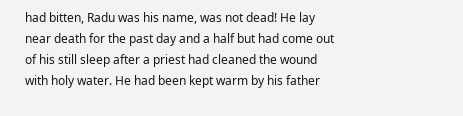had bitten, Radu was his name, was not dead! He lay near death for the past day and a half but had come out of his still sleep after a priest had cleaned the wound with holy water. He had been kept warm by his father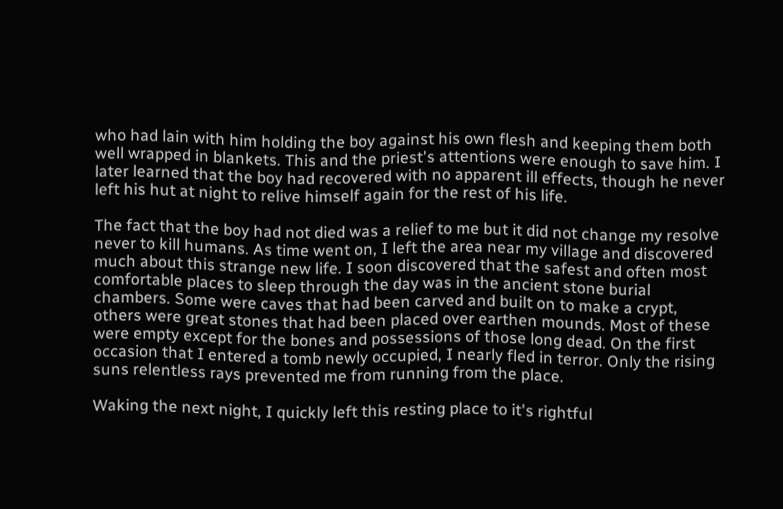who had lain with him holding the boy against his own flesh and keeping them both well wrapped in blankets. This and the priest's attentions were enough to save him. I later learned that the boy had recovered with no apparent ill effects, though he never left his hut at night to relive himself again for the rest of his life.

The fact that the boy had not died was a relief to me but it did not change my resolve never to kill humans. As time went on, I left the area near my village and discovered much about this strange new life. I soon discovered that the safest and often most comfortable places to sleep through the day was in the ancient stone burial chambers. Some were caves that had been carved and built on to make a crypt, others were great stones that had been placed over earthen mounds. Most of these were empty except for the bones and possessions of those long dead. On the first occasion that I entered a tomb newly occupied, I nearly fled in terror. Only the rising suns relentless rays prevented me from running from the place.

Waking the next night, I quickly left this resting place to it's rightful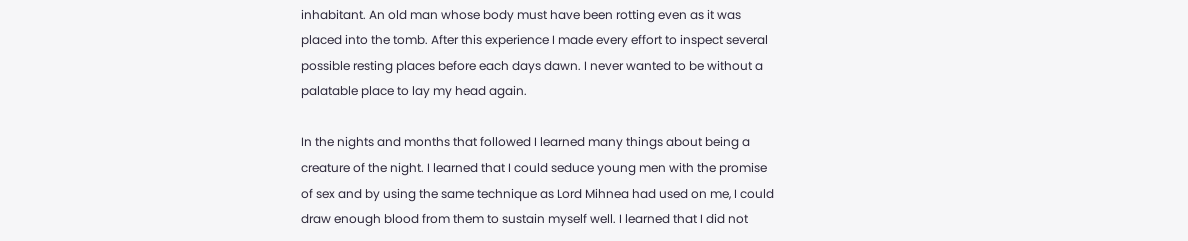inhabitant. An old man whose body must have been rotting even as it was placed into the tomb. After this experience I made every effort to inspect several possible resting places before each days dawn. I never wanted to be without a palatable place to lay my head again.

In the nights and months that followed I learned many things about being a creature of the night. I learned that I could seduce young men with the promise of sex and by using the same technique as Lord Mihnea had used on me, I could draw enough blood from them to sustain myself well. I learned that I did not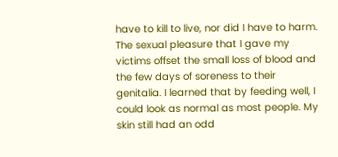have to kill to live, nor did I have to harm. The sexual pleasure that I gave my victims offset the small loss of blood and the few days of soreness to their genitalia. I learned that by feeding well, I could look as normal as most people. My skin still had an odd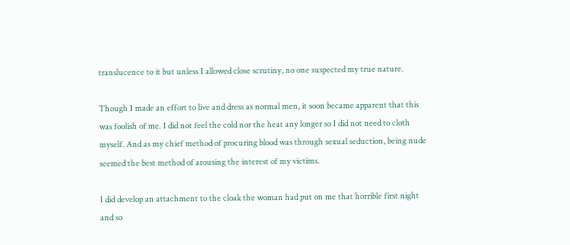translucence to it but unless I allowed close scrutiny, no one suspected my true nature.

Though I made an effort to live and dress as normal men, it soon became apparent that this was foolish of me. I did not feel the cold nor the heat any longer so I did not need to cloth myself. And as my chief method of procuring blood was through sexual seduction, being nude seemed the best method of arousing the interest of my victims.

I did develop an attachment to the cloak the woman had put on me that horrible first night and so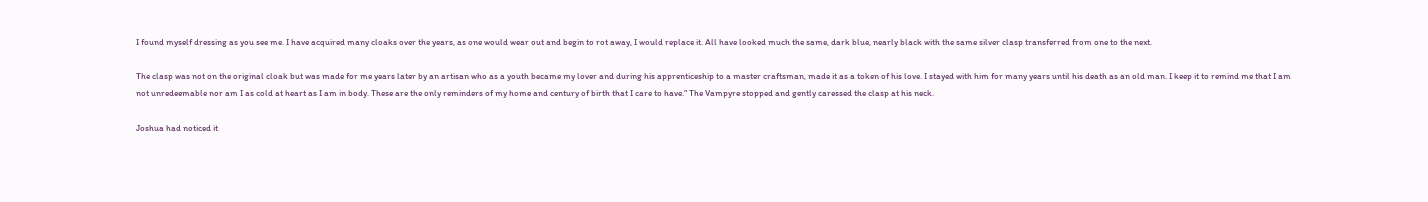I found myself dressing as you see me. I have acquired many cloaks over the years, as one would wear out and begin to rot away, I would replace it. All have looked much the same, dark blue, nearly black with the same silver clasp transferred from one to the next.

The clasp was not on the original cloak but was made for me years later by an artisan who as a youth became my lover and during his apprenticeship to a master craftsman, made it as a token of his love. I stayed with him for many years until his death as an old man. I keep it to remind me that I am not unredeemable nor am I as cold at heart as I am in body. These are the only reminders of my home and century of birth that I care to have." The Vampyre stopped and gently caressed the clasp at his neck.

Joshua had noticed it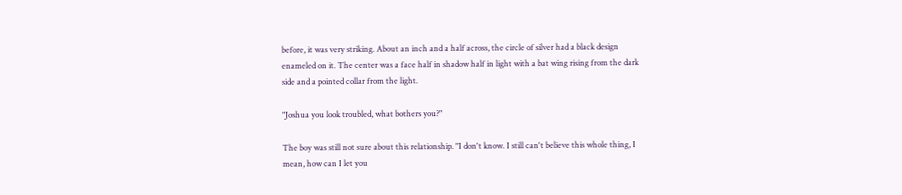before, it was very striking. About an inch and a half across, the circle of silver had a black design enameled on it. The center was a face half in shadow half in light with a bat wing rising from the dark side and a pointed collar from the light.

"Joshua you look troubled, what bothers you?"

The boy was still not sure about this relationship. "I don't know. I still can't believe this whole thing, I mean, how can I let you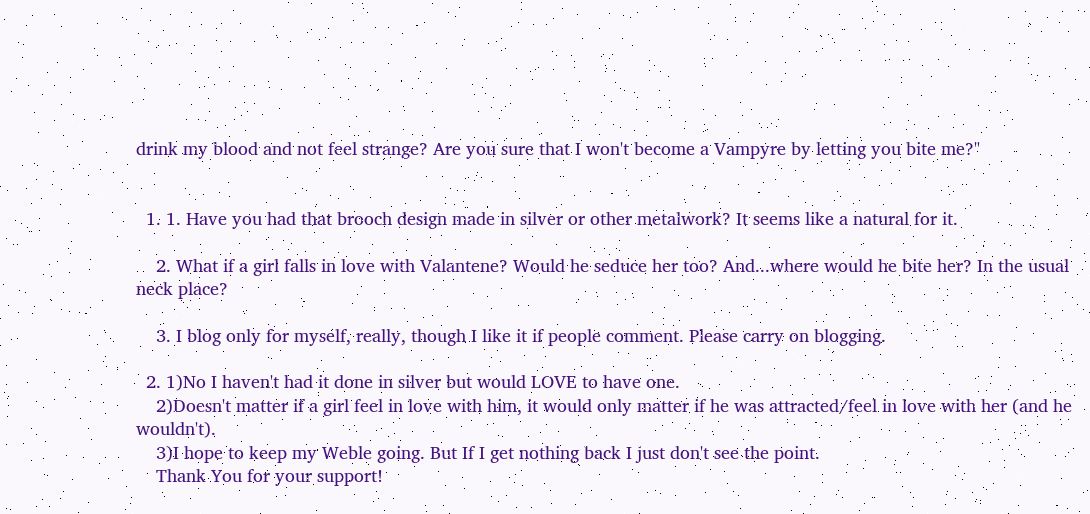drink my blood and not feel strange? Are you sure that I won't become a Vampyre by letting you bite me?"


  1. 1. Have you had that brooch design made in silver or other metalwork? It seems like a natural for it.

    2. What if a girl falls in love with Valantene? Would he seduce her too? And...where would he bite her? In the usual neck place?

    3. I blog only for myself, really, though I like it if people comment. Please carry on blogging.

  2. 1)No I haven't had it done in silver but would LOVE to have one.
    2)Doesn't matter if a girl feel in love with him, it would only matter if he was attracted/feel in love with her (and he wouldn't).
    3)I hope to keep my Weble going. But If I get nothing back I just don't see the point.
    Thank You for your support!